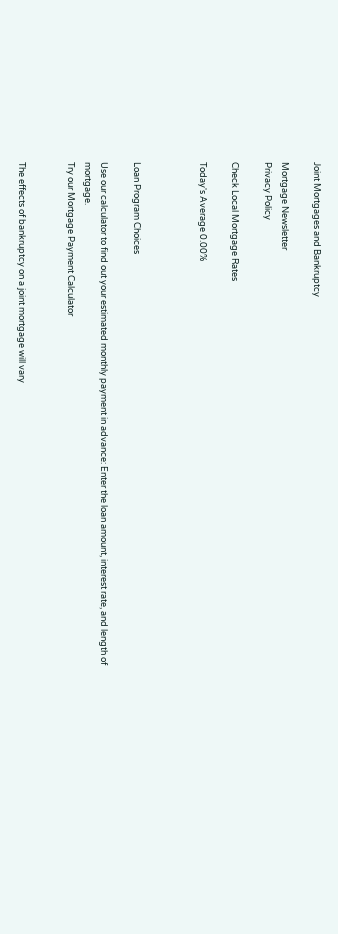Joint Mortgages and Bankruptcy

Mortgage Newsletter
Privacy Policy

Check Local Mortgage Rates

Today's Average 0.00%



Loan Program Choices

Use our calculator to find out your estimated monthly payment in advance: Enter the loan amount, interest rate, and length of mortgage.
Try our Mortgage Payment Calculator


The effects of bankruptcy on a joint mortgage will vary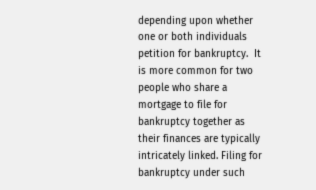depending upon whether one or both individuals petition for bankruptcy.  It is more common for two people who share a mortgage to file for bankruptcy together as their finances are typically intricately linked. Filing for bankruptcy under such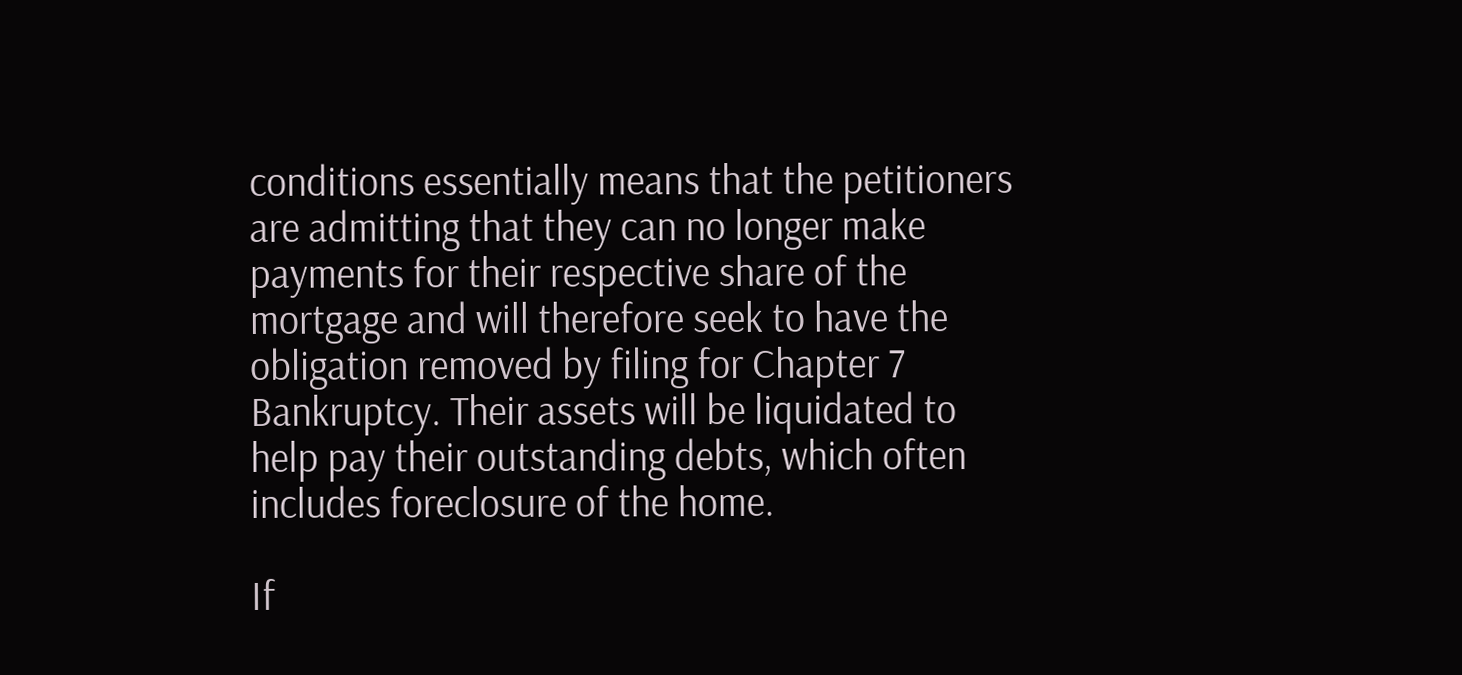conditions essentially means that the petitioners are admitting that they can no longer make payments for their respective share of the mortgage and will therefore seek to have the obligation removed by filing for Chapter 7 Bankruptcy. Their assets will be liquidated to help pay their outstanding debts, which often includes foreclosure of the home.

If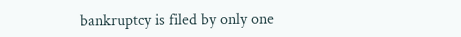bankruptcy is filed by only one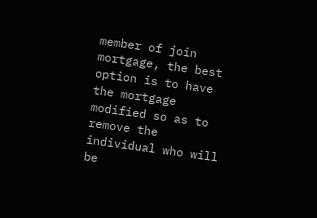member of join mortgage, the best option is to have the mortgage modified so as to remove the individual who will be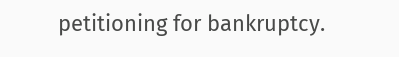petitioning for bankruptcy.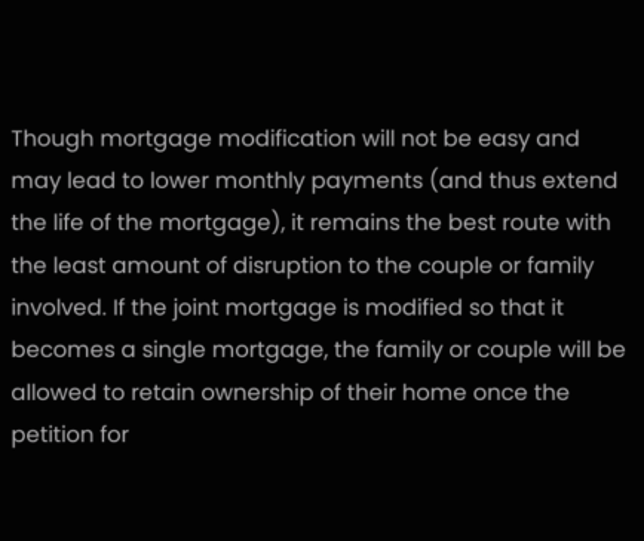Though mortgage modification will not be easy and may lead to lower monthly payments (and thus extend the life of the mortgage), it remains the best route with the least amount of disruption to the couple or family involved. If the joint mortgage is modified so that it becomes a single mortgage, the family or couple will be allowed to retain ownership of their home once the petition for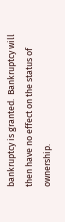bankruptcy is granted.  Bankruptcy will then have no effect on the status of ownership.